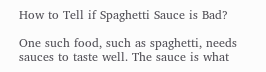How to Tell if Spaghetti Sauce is Bad?

One such food, such as spaghetti, needs sauces to taste well. The sauce is what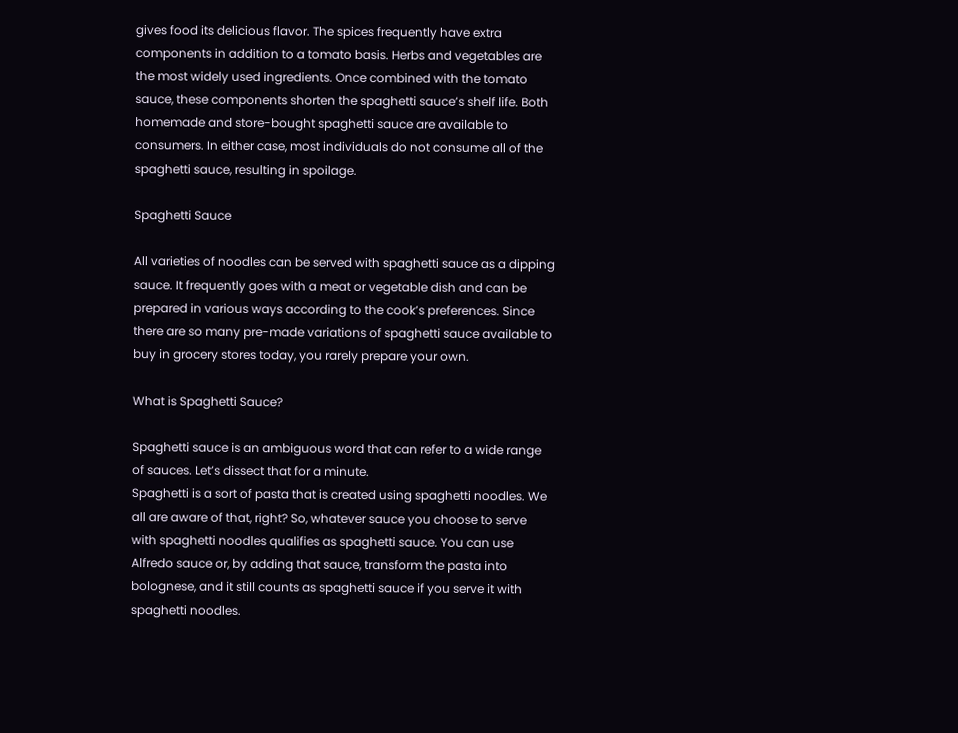gives food its delicious flavor. The spices frequently have extra components in addition to a tomato basis. Herbs and vegetables are the most widely used ingredients. Once combined with the tomato sauce, these components shorten the spaghetti sauce’s shelf life. Both homemade and store-bought spaghetti sauce are available to consumers. In either case, most individuals do not consume all of the spaghetti sauce, resulting in spoilage.

Spaghetti Sauce

All varieties of noodles can be served with spaghetti sauce as a dipping sauce. It frequently goes with a meat or vegetable dish and can be prepared in various ways according to the cook’s preferences. Since there are so many pre-made variations of spaghetti sauce available to buy in grocery stores today, you rarely prepare your own.

What is Spaghetti Sauce?

Spaghetti sauce is an ambiguous word that can refer to a wide range of sauces. Let’s dissect that for a minute.
Spaghetti is a sort of pasta that is created using spaghetti noodles. We all are aware of that, right? So, whatever sauce you choose to serve with spaghetti noodles qualifies as spaghetti sauce. You can use Alfredo sauce or, by adding that sauce, transform the pasta into bolognese, and it still counts as spaghetti sauce if you serve it with spaghetti noodles.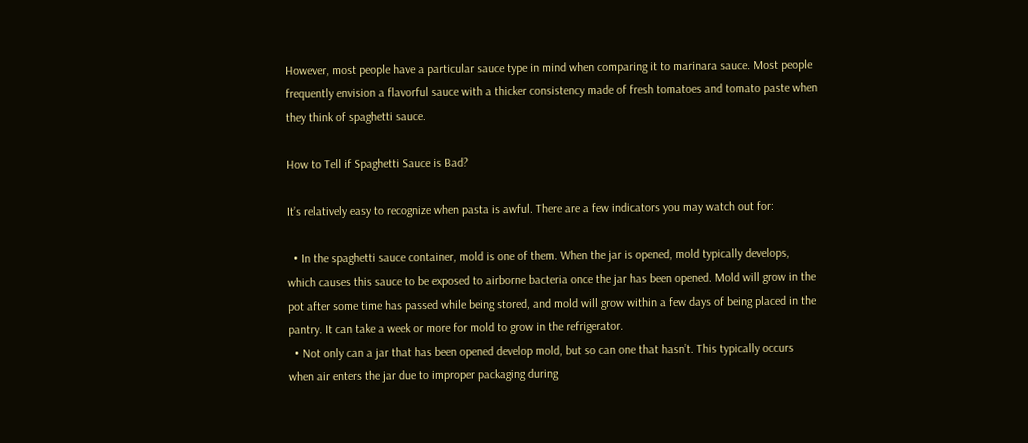However, most people have a particular sauce type in mind when comparing it to marinara sauce. Most people frequently envision a flavorful sauce with a thicker consistency made of fresh tomatoes and tomato paste when they think of spaghetti sauce.

How to Tell if Spaghetti Sauce is Bad?

It’s relatively easy to recognize when pasta is awful. There are a few indicators you may watch out for:

  • In the spaghetti sauce container, mold is one of them. When the jar is opened, mold typically develops, which causes this sauce to be exposed to airborne bacteria once the jar has been opened. Mold will grow in the pot after some time has passed while being stored, and mold will grow within a few days of being placed in the pantry. It can take a week or more for mold to grow in the refrigerator.
  • Not only can a jar that has been opened develop mold, but so can one that hasn’t. This typically occurs when air enters the jar due to improper packaging during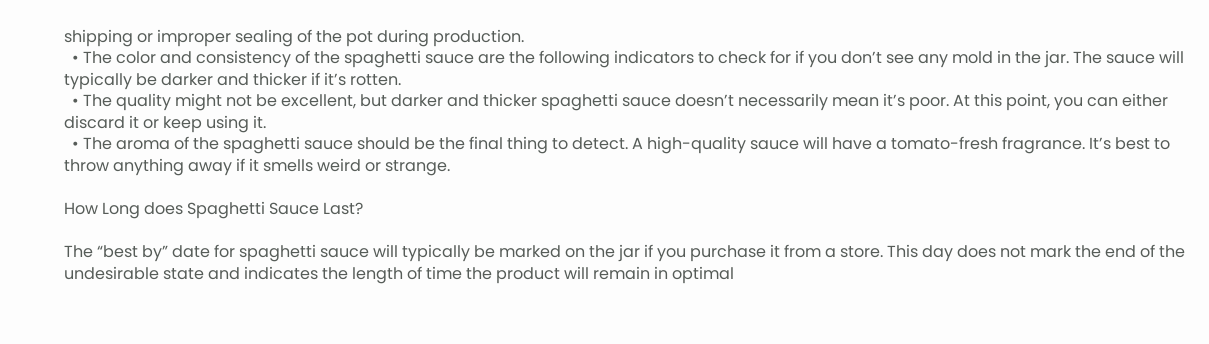shipping or improper sealing of the pot during production.
  • The color and consistency of the spaghetti sauce are the following indicators to check for if you don’t see any mold in the jar. The sauce will typically be darker and thicker if it’s rotten.
  • The quality might not be excellent, but darker and thicker spaghetti sauce doesn’t necessarily mean it’s poor. At this point, you can either discard it or keep using it.
  • The aroma of the spaghetti sauce should be the final thing to detect. A high-quality sauce will have a tomato-fresh fragrance. It’s best to throw anything away if it smells weird or strange.

How Long does Spaghetti Sauce Last?

The “best by” date for spaghetti sauce will typically be marked on the jar if you purchase it from a store. This day does not mark the end of the undesirable state and indicates the length of time the product will remain in optimal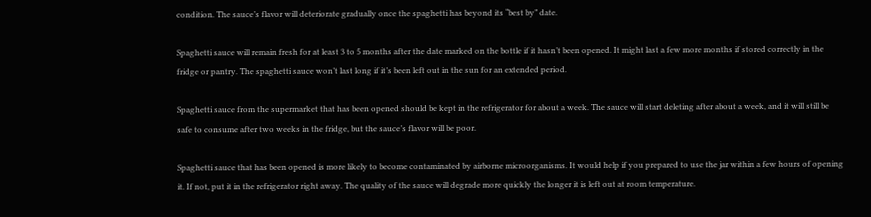condition. The sauce’s flavor will deteriorate gradually once the spaghetti has beyond its “best by” date.

Spaghetti sauce will remain fresh for at least 3 to 5 months after the date marked on the bottle if it hasn’t been opened. It might last a few more months if stored correctly in the fridge or pantry. The spaghetti sauce won’t last long if it’s been left out in the sun for an extended period.

Spaghetti sauce from the supermarket that has been opened should be kept in the refrigerator for about a week. The sauce will start deleting after about a week, and it will still be safe to consume after two weeks in the fridge, but the sauce’s flavor will be poor.

Spaghetti sauce that has been opened is more likely to become contaminated by airborne microorganisms. It would help if you prepared to use the jar within a few hours of opening it. If not, put it in the refrigerator right away. The quality of the sauce will degrade more quickly the longer it is left out at room temperature.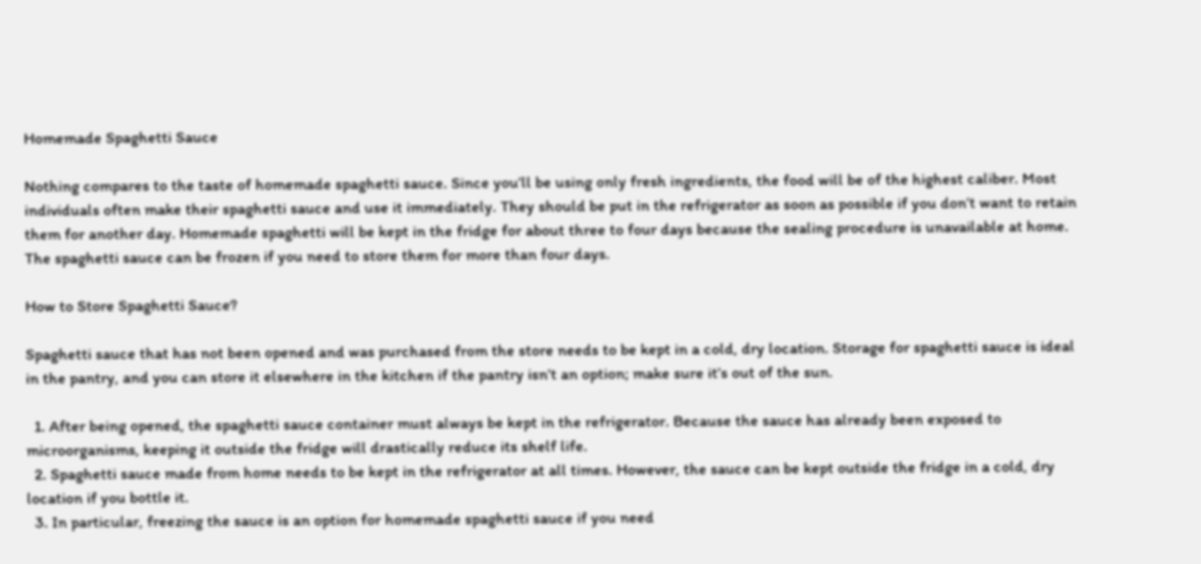Homemade Spaghetti Sauce

Nothing compares to the taste of homemade spaghetti sauce. Since you’ll be using only fresh ingredients, the food will be of the highest caliber. Most individuals often make their spaghetti sauce and use it immediately. They should be put in the refrigerator as soon as possible if you don’t want to retain them for another day. Homemade spaghetti will be kept in the fridge for about three to four days because the sealing procedure is unavailable at home. The spaghetti sauce can be frozen if you need to store them for more than four days.

How to Store Spaghetti Sauce?

Spaghetti sauce that has not been opened and was purchased from the store needs to be kept in a cold, dry location. Storage for spaghetti sauce is ideal in the pantry, and you can store it elsewhere in the kitchen if the pantry isn’t an option; make sure it’s out of the sun.

  1. After being opened, the spaghetti sauce container must always be kept in the refrigerator. Because the sauce has already been exposed to microorganisms, keeping it outside the fridge will drastically reduce its shelf life.
  2. Spaghetti sauce made from home needs to be kept in the refrigerator at all times. However, the sauce can be kept outside the fridge in a cold, dry location if you bottle it.
  3. In particular, freezing the sauce is an option for homemade spaghetti sauce if you need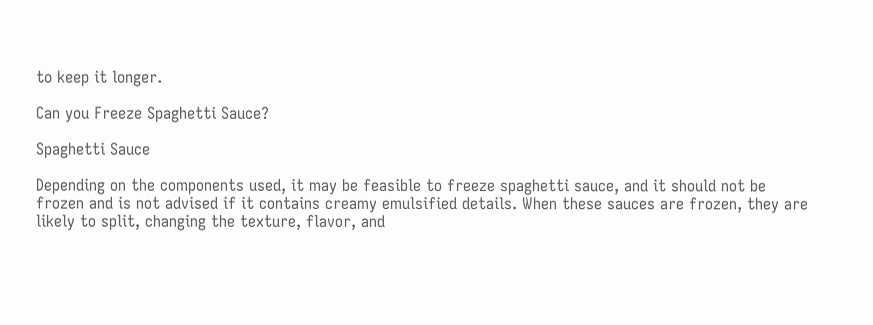to keep it longer.

Can you Freeze Spaghetti Sauce?

Spaghetti Sauce

Depending on the components used, it may be feasible to freeze spaghetti sauce, and it should not be frozen and is not advised if it contains creamy emulsified details. When these sauces are frozen, they are likely to split, changing the texture, flavor, and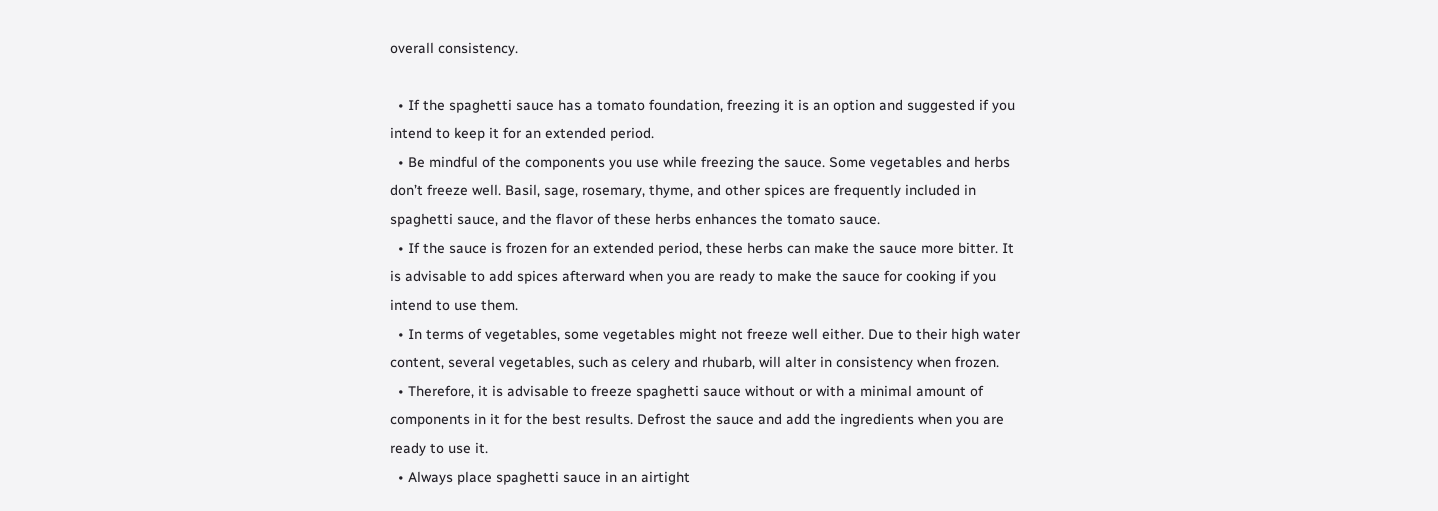overall consistency.

  • If the spaghetti sauce has a tomato foundation, freezing it is an option and suggested if you intend to keep it for an extended period.
  • Be mindful of the components you use while freezing the sauce. Some vegetables and herbs don’t freeze well. Basil, sage, rosemary, thyme, and other spices are frequently included in spaghetti sauce, and the flavor of these herbs enhances the tomato sauce.
  • If the sauce is frozen for an extended period, these herbs can make the sauce more bitter. It is advisable to add spices afterward when you are ready to make the sauce for cooking if you intend to use them.
  • In terms of vegetables, some vegetables might not freeze well either. Due to their high water content, several vegetables, such as celery and rhubarb, will alter in consistency when frozen.
  • Therefore, it is advisable to freeze spaghetti sauce without or with a minimal amount of components in it for the best results. Defrost the sauce and add the ingredients when you are ready to use it.
  • Always place spaghetti sauce in an airtight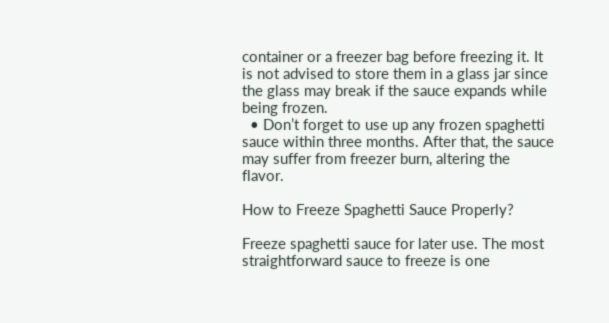container or a freezer bag before freezing it. It is not advised to store them in a glass jar since the glass may break if the sauce expands while being frozen.
  • Don’t forget to use up any frozen spaghetti sauce within three months. After that, the sauce may suffer from freezer burn, altering the flavor.

How to Freeze Spaghetti Sauce Properly?

Freeze spaghetti sauce for later use. The most straightforward sauce to freeze is one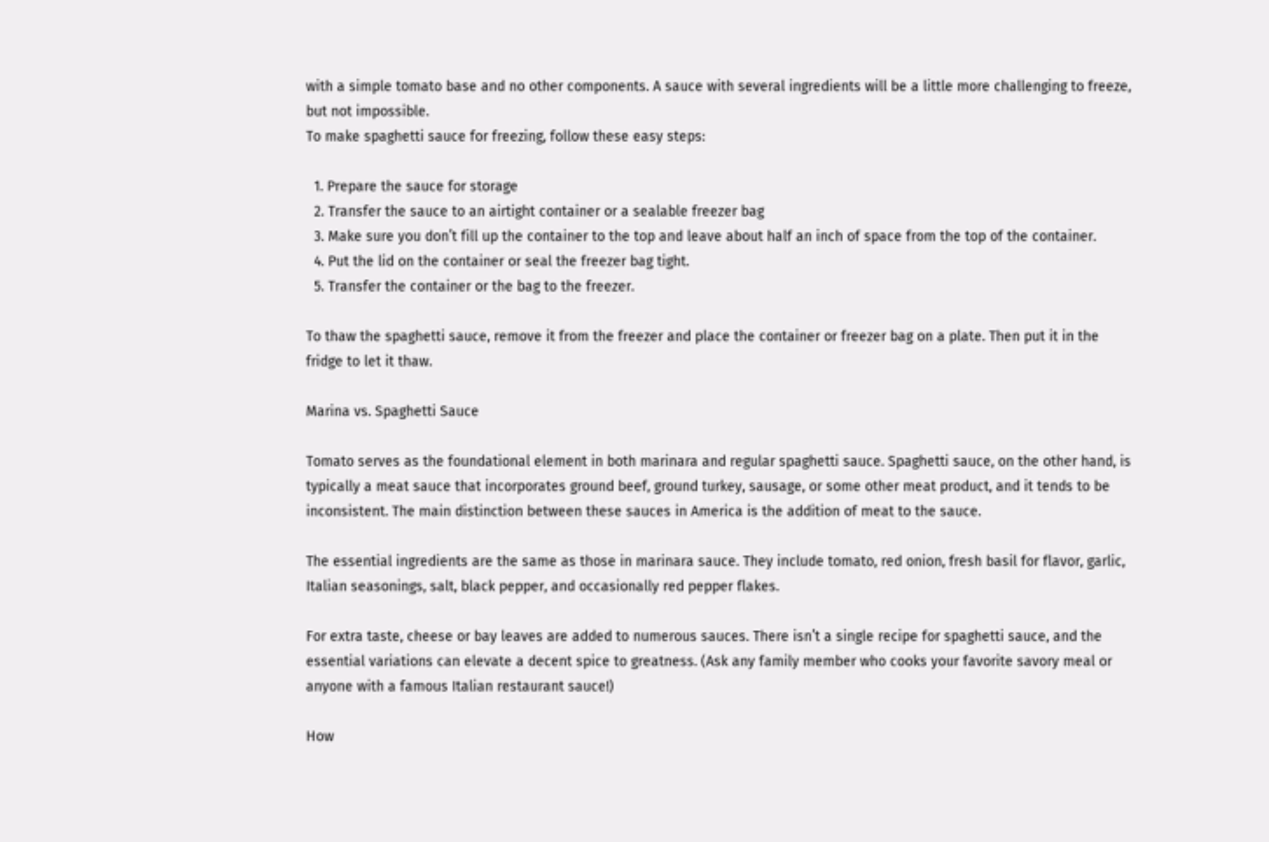with a simple tomato base and no other components. A sauce with several ingredients will be a little more challenging to freeze, but not impossible.
To make spaghetti sauce for freezing, follow these easy steps:

  1. Prepare the sauce for storage
  2. Transfer the sauce to an airtight container or a sealable freezer bag
  3. Make sure you don’t fill up the container to the top and leave about half an inch of space from the top of the container.
  4. Put the lid on the container or seal the freezer bag tight.
  5. Transfer the container or the bag to the freezer.

To thaw the spaghetti sauce, remove it from the freezer and place the container or freezer bag on a plate. Then put it in the fridge to let it thaw.

Marina vs. Spaghetti Sauce

Tomato serves as the foundational element in both marinara and regular spaghetti sauce. Spaghetti sauce, on the other hand, is typically a meat sauce that incorporates ground beef, ground turkey, sausage, or some other meat product, and it tends to be inconsistent. The main distinction between these sauces in America is the addition of meat to the sauce.

The essential ingredients are the same as those in marinara sauce. They include tomato, red onion, fresh basil for flavor, garlic, Italian seasonings, salt, black pepper, and occasionally red pepper flakes.

For extra taste, cheese or bay leaves are added to numerous sauces. There isn’t a single recipe for spaghetti sauce, and the essential variations can elevate a decent spice to greatness. (Ask any family member who cooks your favorite savory meal or anyone with a famous Italian restaurant sauce!)

How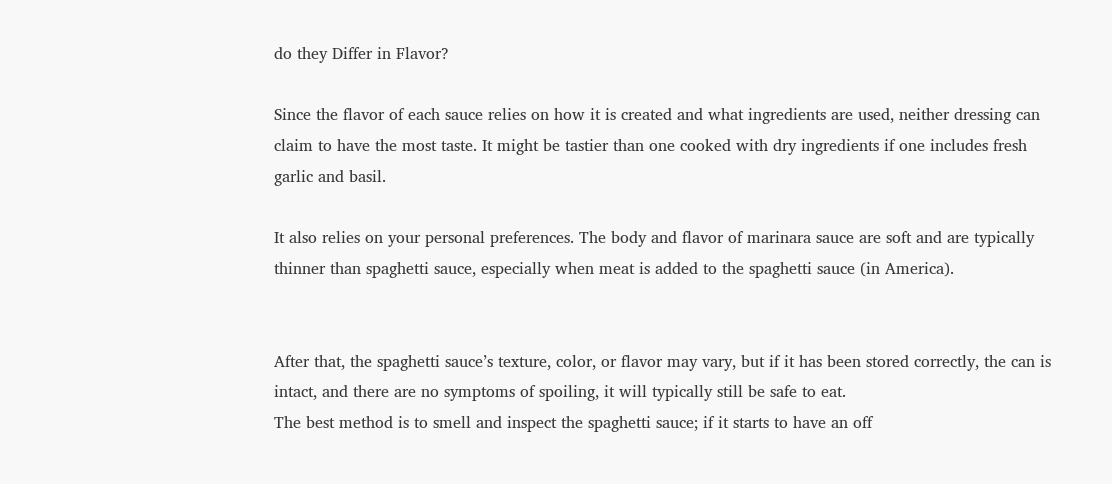do they Differ in Flavor?

Since the flavor of each sauce relies on how it is created and what ingredients are used, neither dressing can claim to have the most taste. It might be tastier than one cooked with dry ingredients if one includes fresh garlic and basil.

It also relies on your personal preferences. The body and flavor of marinara sauce are soft and are typically thinner than spaghetti sauce, especially when meat is added to the spaghetti sauce (in America).


After that, the spaghetti sauce’s texture, color, or flavor may vary, but if it has been stored correctly, the can is intact, and there are no symptoms of spoiling, it will typically still be safe to eat.
The best method is to smell and inspect the spaghetti sauce; if it starts to have an off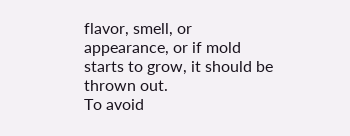flavor, smell, or appearance, or if mold starts to grow, it should be thrown out.
To avoid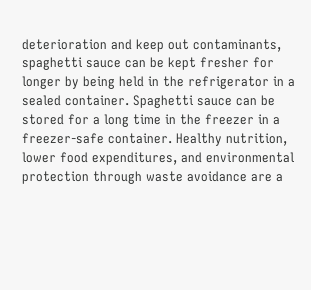deterioration and keep out contaminants, spaghetti sauce can be kept fresher for longer by being held in the refrigerator in a sealed container. Spaghetti sauce can be stored for a long time in the freezer in a freezer-safe container. Healthy nutrition, lower food expenditures, and environmental protection through waste avoidance are a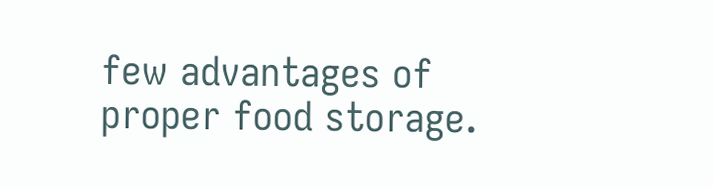few advantages of proper food storage.